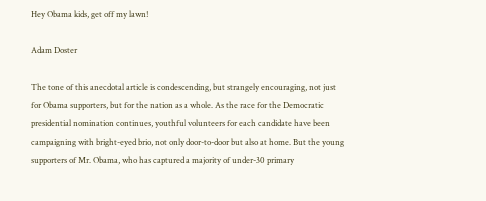Hey Obama kids, get off my lawn!

Adam Doster

The tone of this anecdotal article is condescending, but strangely encouraging, not just for Obama supporters, but for the nation as a whole. As the race for the Democratic presidential nomination continues, youthful volunteers for each candidate have been campaigning with bright-eyed brio, not only door-to-door but also at home. But the young supporters of Mr. Obama, who has captured a majority of under-30 primary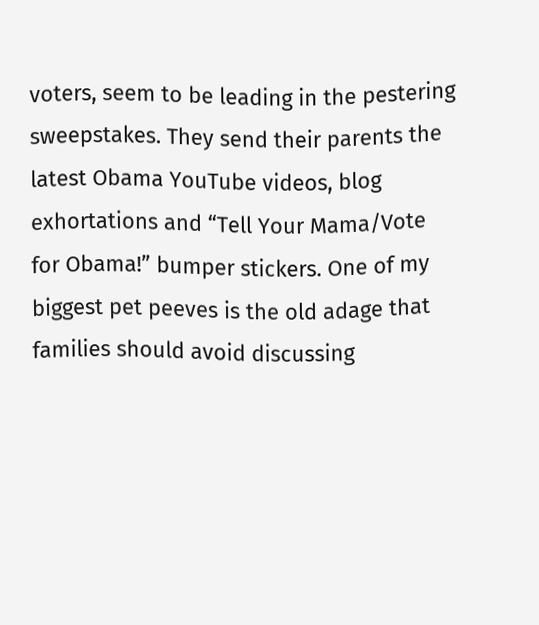voters, seem to be leading in the pestering sweepstakes. They send their parents the latest Obama YouTube videos, blog exhortations and “Tell Your Mama/Vote for Obama!” bumper stickers. One of my biggest pet peeves is the old adage that families should avoid discussing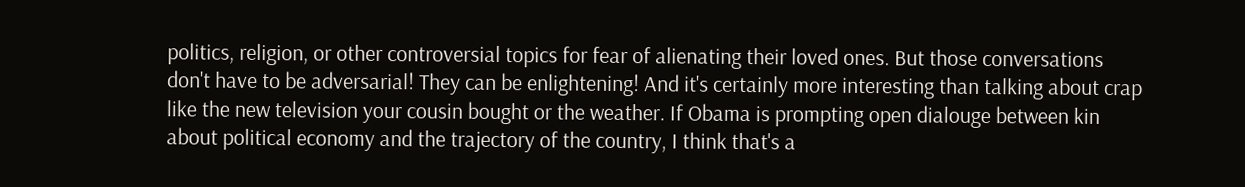politics, religion, or other controversial topics for fear of alienating their loved ones. But those conversations don't have to be adversarial! They can be enlightening! And it's certainly more interesting than talking about crap like the new television your cousin bought or the weather. If Obama is prompting open dialouge between kin about political economy and the trajectory of the country, I think that's a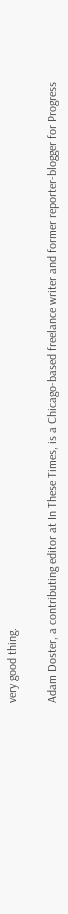very good thing.

Adam Doster, a contributing editor at In These Times, is a Chicago-based freelance writer and former reporter-blogger for Progress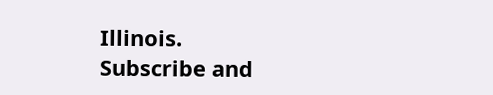Illinois.
Subscribe and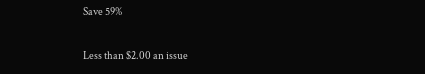Save 59%

Less than $2.00 an issue